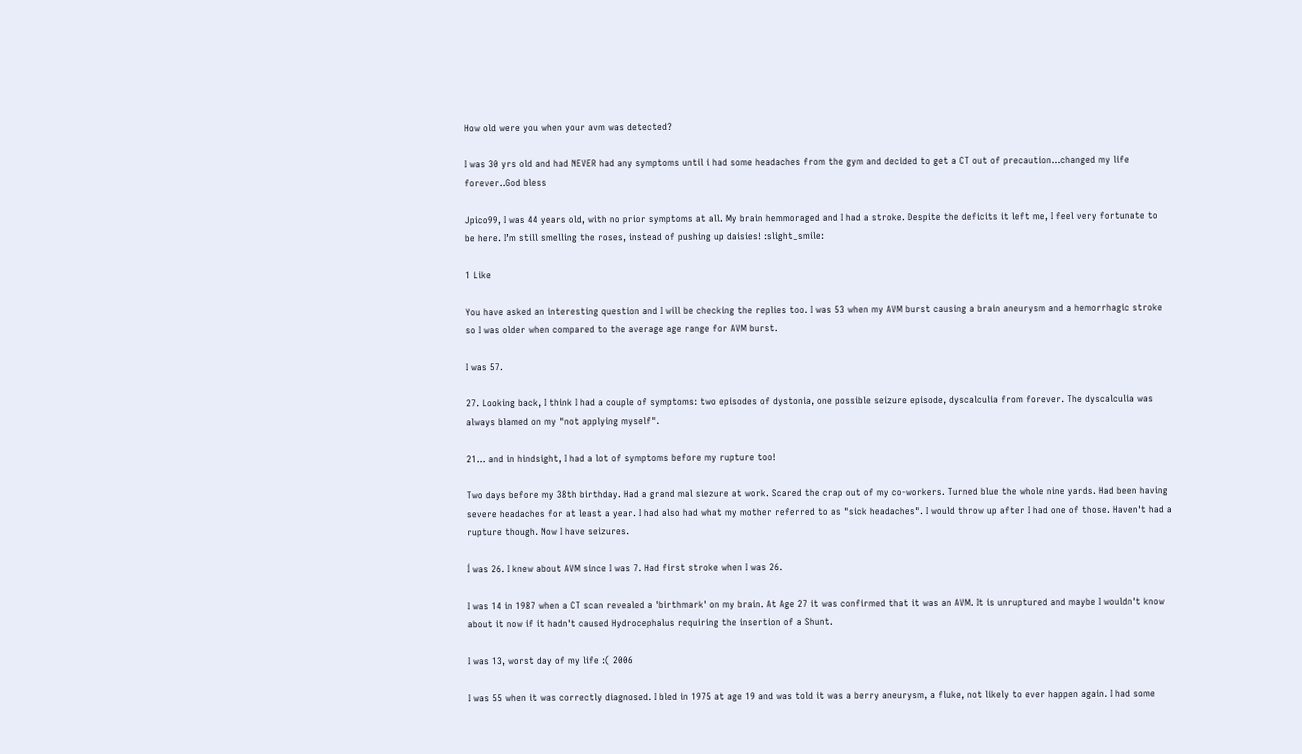How old were you when your avm was detected?

I was 30 yrs old and had NEVER had any symptoms until i had some headaches from the gym and decided to get a CT out of precaution...changed my life forever..God bless

Jpico99, I was 44 years old, with no prior symptoms at all. My brain hemmoraged and I had a stroke. Despite the deficits it left me, I feel very fortunate to be here. I’m still smelling the roses, instead of pushing up daisies! :slight_smile:

1 Like

You have asked an interesting question and I will be checking the replies too. I was 53 when my AVM burst causing a brain aneurysm and a hemorrhagic stroke so I was older when compared to the average age range for AVM burst.

I was 57.

27. Looking back, I think I had a couple of symptoms: two episodes of dystonia, one possible seizure episode, dyscalculia from forever. The dyscalculia was always blamed on my "not applying myself".

21… and in hindsight, I had a lot of symptoms before my rupture too!

Two days before my 38th birthday. Had a grand mal siezure at work. Scared the crap out of my co-workers. Turned blue the whole nine yards. Had been having severe headaches for at least a year. I had also had what my mother referred to as "sick headaches". I would throw up after I had one of those. Haven't had a rupture though. Now I have seizures.

Í was 26. I knew about AVM since I was 7. Had first stroke when I was 26.

I was 14 in 1987 when a CT scan revealed a 'birthmark' on my brain. At Age 27 it was confirmed that it was an AVM. It is unruptured and maybe I wouldn't know about it now if it hadn't caused Hydrocephalus requiring the insertion of a Shunt.

I was 13, worst day of my life :( 2006

I was 55 when it was correctly diagnosed. I bled in 1975 at age 19 and was told it was a berry aneurysm, a fluke, not likely to ever happen again. I had some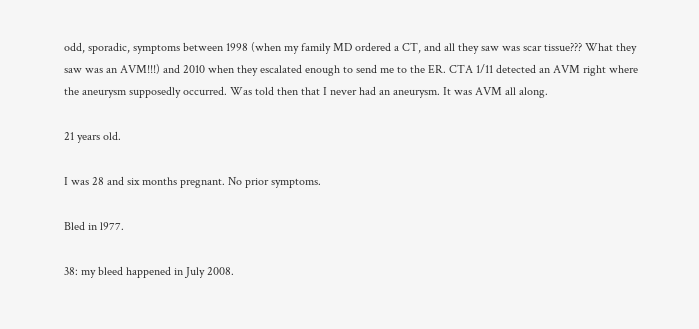odd, sporadic, symptoms between 1998 (when my family MD ordered a CT, and all they saw was scar tissue??? What they saw was an AVM!!!) and 2010 when they escalated enough to send me to the ER. CTA 1/11 detected an AVM right where the aneurysm supposedly occurred. Was told then that I never had an aneurysm. It was AVM all along.

21 years old.

I was 28 and six months pregnant. No prior symptoms.

Bled in l977.

38: my bleed happened in July 2008.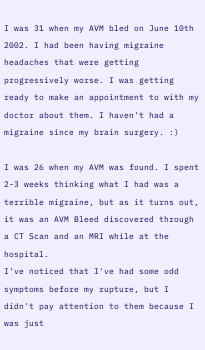I was 31 when my AVM bled on June 10th 2002. I had been having migraine headaches that were getting progressively worse. I was getting ready to make an appointment to with my doctor about them. I haven't had a migraine since my brain surgery. :)

I was 26 when my AVM was found. I spent 2-3 weeks thinking what I had was a terrible migraine, but as it turns out, it was an AVM Bleed discovered through a CT Scan and an MRI while at the hospital.
I've noticed that I've had some odd symptoms before my rupture, but I didn't pay attention to them because I was just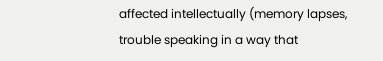affected intellectually (memory lapses, trouble speaking in a way that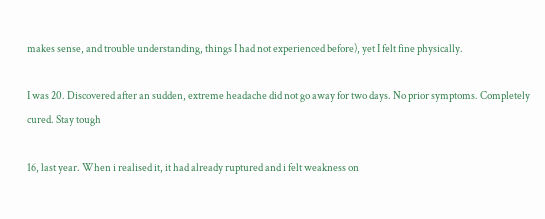makes sense, and trouble understanding, things I had not experienced before), yet I felt fine physically.

I was 20. Discovered after an sudden, extreme headache did not go away for two days. No prior symptoms. Completely cured. Stay tough

16, last year. When i realised it, it had already ruptured and i felt weakness on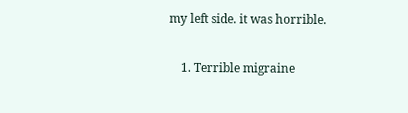my left side. it was horrible.

    1. Terrible migraine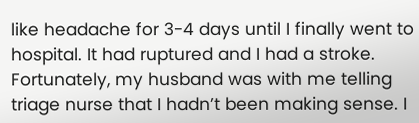like headache for 3-4 days until I finally went to hospital. It had ruptured and I had a stroke. Fortunately, my husband was with me telling triage nurse that I hadn’t been making sense. I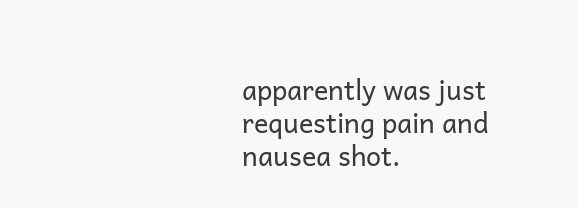apparently was just requesting pain and nausea shot.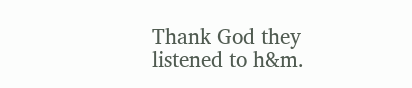Thank God they listened to h&m.